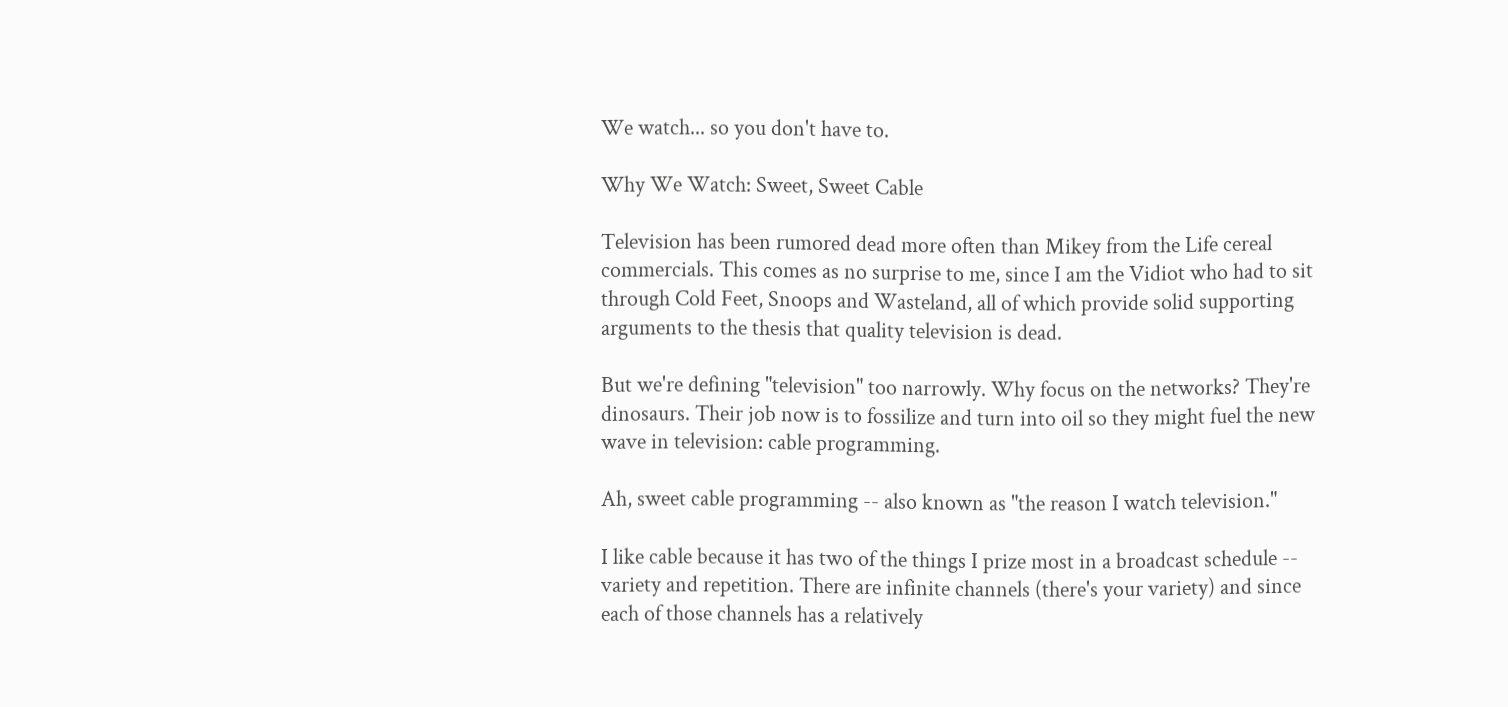We watch... so you don't have to.

Why We Watch: Sweet, Sweet Cable

Television has been rumored dead more often than Mikey from the Life cereal commercials. This comes as no surprise to me, since I am the Vidiot who had to sit through Cold Feet, Snoops and Wasteland, all of which provide solid supporting arguments to the thesis that quality television is dead.

But we're defining "television" too narrowly. Why focus on the networks? They're dinosaurs. Their job now is to fossilize and turn into oil so they might fuel the new wave in television: cable programming.

Ah, sweet cable programming -- also known as "the reason I watch television."

I like cable because it has two of the things I prize most in a broadcast schedule -- variety and repetition. There are infinite channels (there's your variety) and since each of those channels has a relatively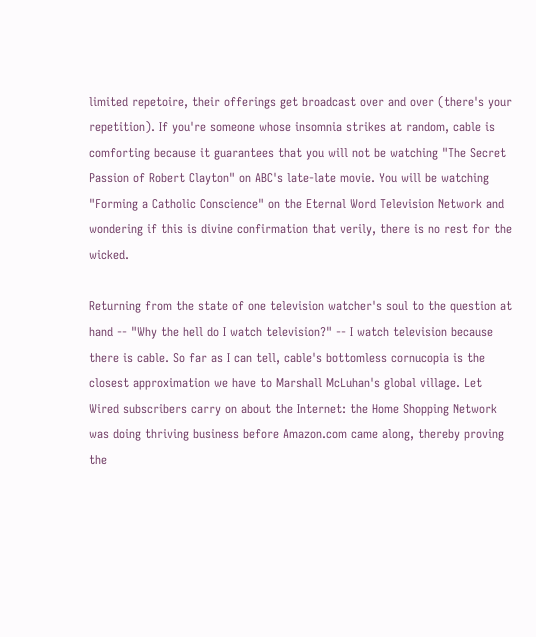limited repetoire, their offerings get broadcast over and over (there's your repetition). If you're someone whose insomnia strikes at random, cable is comforting because it guarantees that you will not be watching "The Secret Passion of Robert Clayton" on ABC's late-late movie. You will be watching "Forming a Catholic Conscience" on the Eternal Word Television Network and wondering if this is divine confirmation that verily, there is no rest for the wicked.

Returning from the state of one television watcher's soul to the question at hand -- "Why the hell do I watch television?" -- I watch television because there is cable. So far as I can tell, cable's bottomless cornucopia is the closest approximation we have to Marshall McLuhan's global village. Let Wired subscribers carry on about the Internet: the Home Shopping Network was doing thriving business before Amazon.com came along, thereby proving the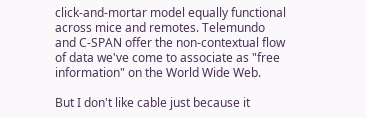click-and-mortar model equally functional across mice and remotes. Telemundo and C-SPAN offer the non-contextual flow of data we've come to associate as "free information" on the World Wide Web.

But I don't like cable just because it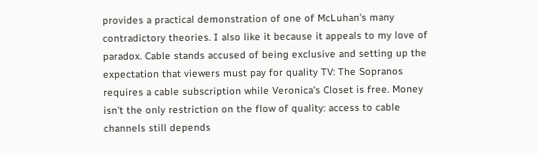provides a practical demonstration of one of McLuhan's many contradictory theories. I also like it because it appeals to my love of paradox. Cable stands accused of being exclusive and setting up the expectation that viewers must pay for quality TV: The Sopranos requires a cable subscription while Veronica's Closet is free. Money isn't the only restriction on the flow of quality: access to cable channels still depends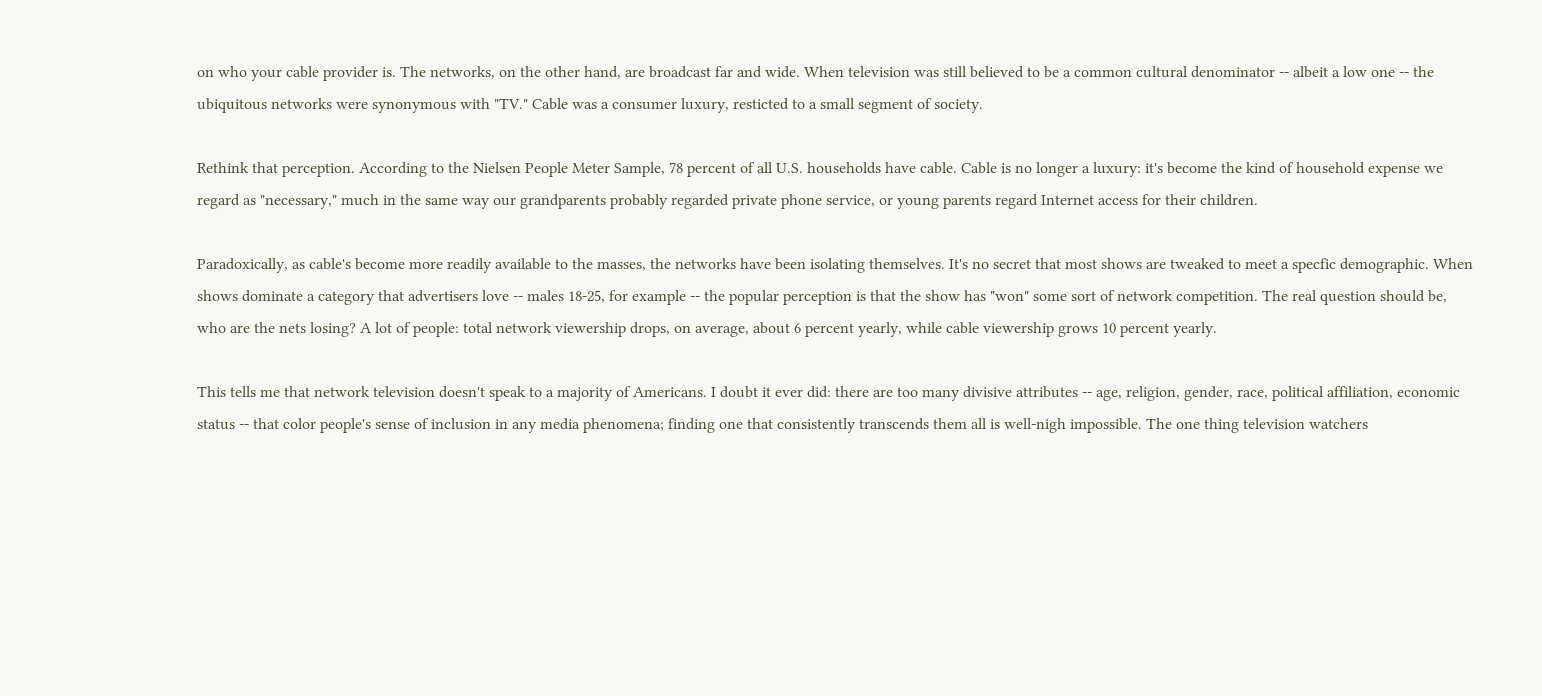on who your cable provider is. The networks, on the other hand, are broadcast far and wide. When television was still believed to be a common cultural denominator -- albeit a low one -- the ubiquitous networks were synonymous with "TV." Cable was a consumer luxury, resticted to a small segment of society.

Rethink that perception. According to the Nielsen People Meter Sample, 78 percent of all U.S. households have cable. Cable is no longer a luxury: it's become the kind of household expense we regard as "necessary," much in the same way our grandparents probably regarded private phone service, or young parents regard Internet access for their children.

Paradoxically, as cable's become more readily available to the masses, the networks have been isolating themselves. It's no secret that most shows are tweaked to meet a specfic demographic. When shows dominate a category that advertisers love -- males 18-25, for example -- the popular perception is that the show has "won" some sort of network competition. The real question should be, who are the nets losing? A lot of people: total network viewership drops, on average, about 6 percent yearly, while cable viewership grows 10 percent yearly.

This tells me that network television doesn't speak to a majority of Americans. I doubt it ever did: there are too many divisive attributes -- age, religion, gender, race, political affiliation, economic status -- that color people's sense of inclusion in any media phenomena; finding one that consistently transcends them all is well-nigh impossible. The one thing television watchers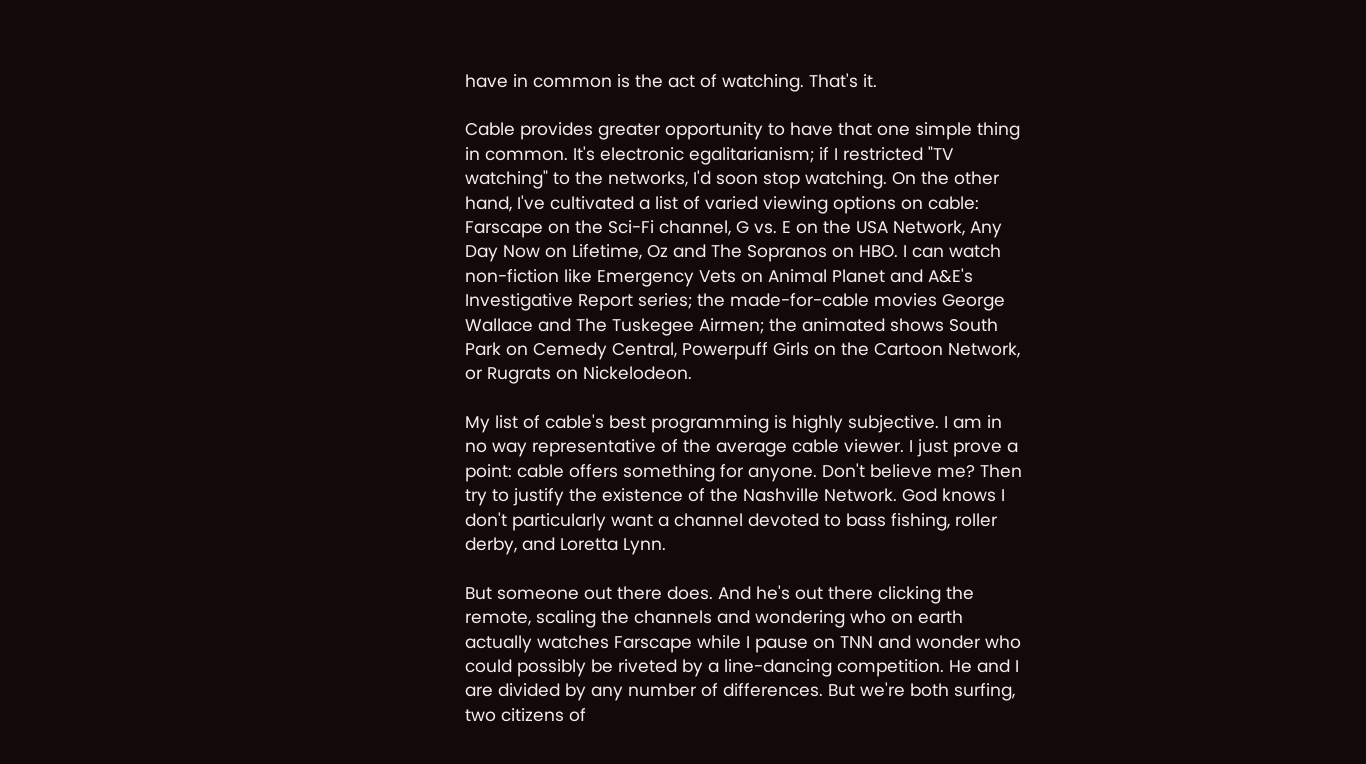have in common is the act of watching. That's it.

Cable provides greater opportunity to have that one simple thing in common. It's electronic egalitarianism; if I restricted "TV watching" to the networks, I'd soon stop watching. On the other hand, I've cultivated a list of varied viewing options on cable: Farscape on the Sci-Fi channel, G vs. E on the USA Network, Any Day Now on Lifetime, Oz and The Sopranos on HBO. I can watch non-fiction like Emergency Vets on Animal Planet and A&E's Investigative Report series; the made-for-cable movies George Wallace and The Tuskegee Airmen; the animated shows South Park on Cemedy Central, Powerpuff Girls on the Cartoon Network, or Rugrats on Nickelodeon.

My list of cable's best programming is highly subjective. I am in no way representative of the average cable viewer. I just prove a point: cable offers something for anyone. Don't believe me? Then try to justify the existence of the Nashville Network. God knows I don't particularly want a channel devoted to bass fishing, roller derby, and Loretta Lynn.

But someone out there does. And he's out there clicking the remote, scaling the channels and wondering who on earth actually watches Farscape while I pause on TNN and wonder who could possibly be riveted by a line-dancing competition. He and I are divided by any number of differences. But we're both surfing, two citizens of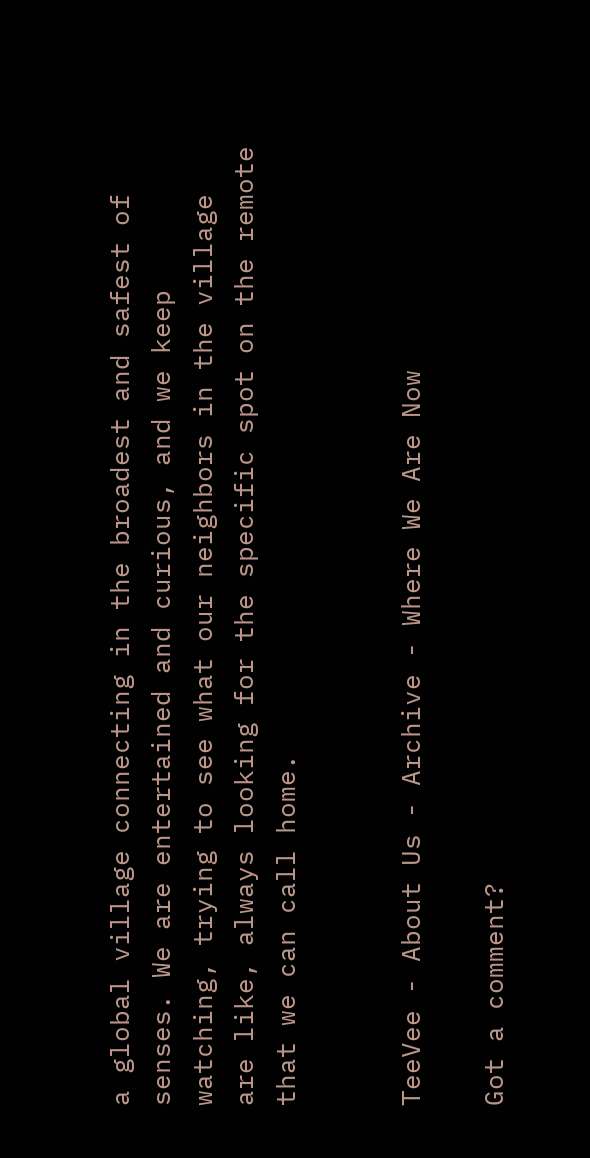a global village connecting in the broadest and safest of senses. We are entertained and curious, and we keep watching, trying to see what our neighbors in the village are like, always looking for the specific spot on the remote that we can call home.


TeeVee - About Us - Archive - Where We Are Now

Got a comment?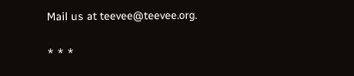Mail us at teevee@teevee.org.

* * *